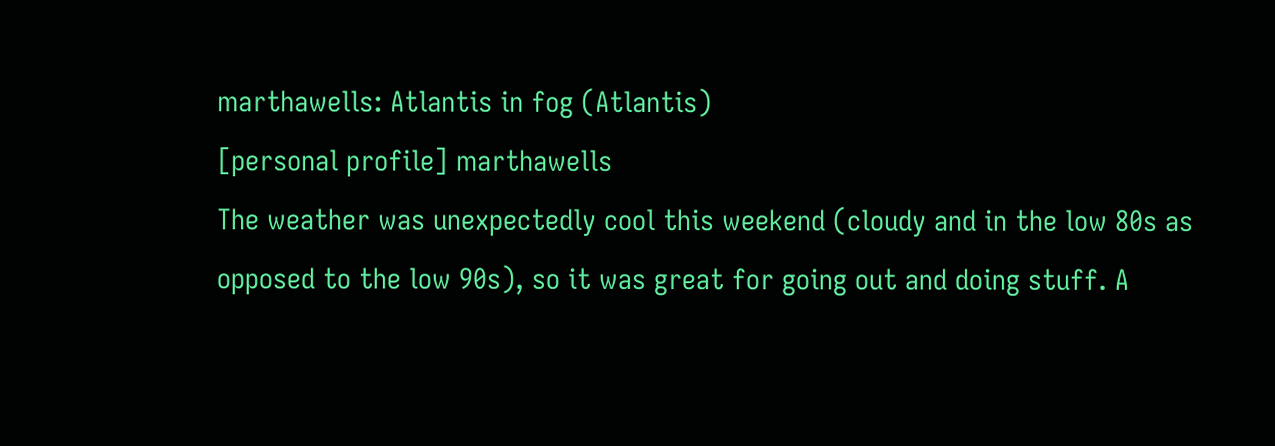marthawells: Atlantis in fog (Atlantis)
[personal profile] marthawells
The weather was unexpectedly cool this weekend (cloudy and in the low 80s as opposed to the low 90s), so it was great for going out and doing stuff. A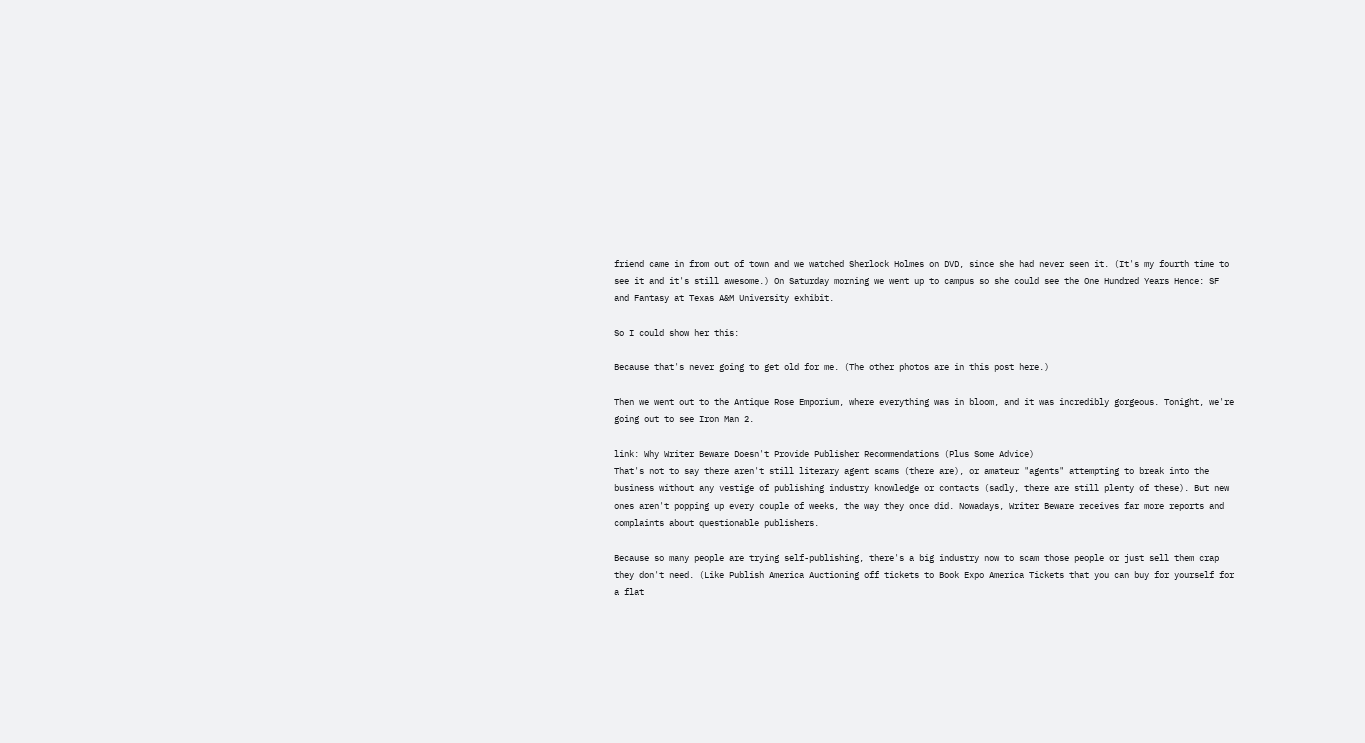friend came in from out of town and we watched Sherlock Holmes on DVD, since she had never seen it. (It's my fourth time to see it and it's still awesome.) On Saturday morning we went up to campus so she could see the One Hundred Years Hence: SF and Fantasy at Texas A&M University exhibit.

So I could show her this:

Because that's never going to get old for me. (The other photos are in this post here.)

Then we went out to the Antique Rose Emporium, where everything was in bloom, and it was incredibly gorgeous. Tonight, we're going out to see Iron Man 2.

link: Why Writer Beware Doesn't Provide Publisher Recommendations (Plus Some Advice)
That's not to say there aren't still literary agent scams (there are), or amateur "agents" attempting to break into the business without any vestige of publishing industry knowledge or contacts (sadly, there are still plenty of these). But new ones aren't popping up every couple of weeks, the way they once did. Nowadays, Writer Beware receives far more reports and complaints about questionable publishers.

Because so many people are trying self-publishing, there's a big industry now to scam those people or just sell them crap they don't need. (Like Publish America Auctioning off tickets to Book Expo America Tickets that you can buy for yourself for a flat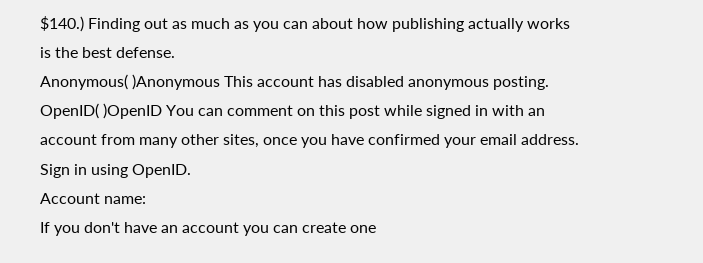$140.) Finding out as much as you can about how publishing actually works is the best defense.
Anonymous( )Anonymous This account has disabled anonymous posting.
OpenID( )OpenID You can comment on this post while signed in with an account from many other sites, once you have confirmed your email address. Sign in using OpenID.
Account name:
If you don't have an account you can create one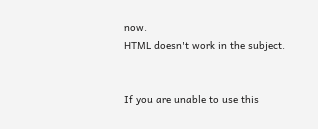now.
HTML doesn't work in the subject.


If you are unable to use this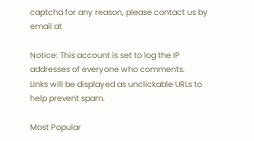captcha for any reason, please contact us by email at

Notice: This account is set to log the IP addresses of everyone who comments.
Links will be displayed as unclickable URLs to help prevent spam.

Most Popular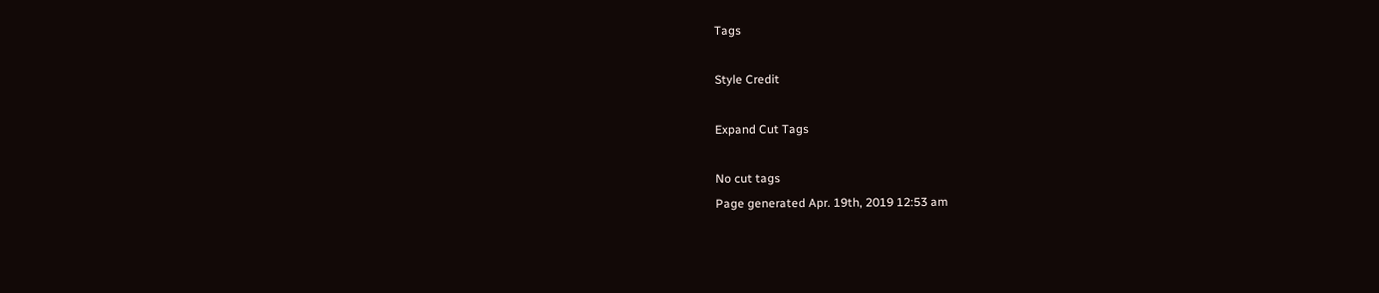Tags

Style Credit

Expand Cut Tags

No cut tags
Page generated Apr. 19th, 2019 12:53 am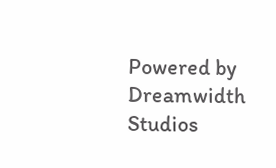Powered by Dreamwidth Studios